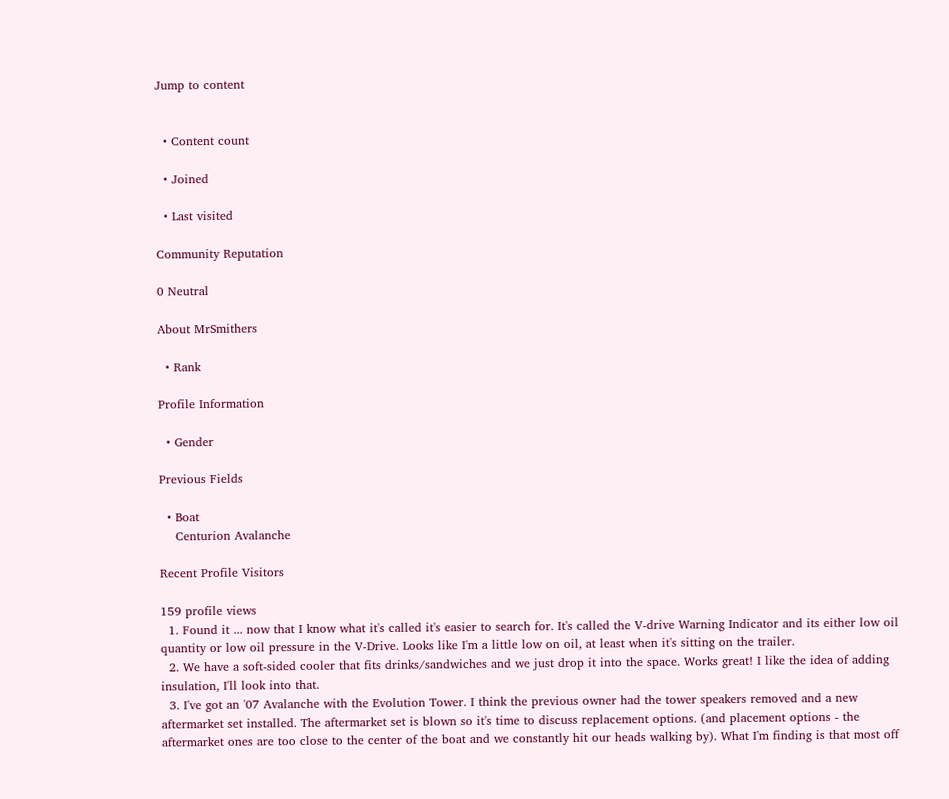Jump to content


  • Content count

  • Joined

  • Last visited

Community Reputation

0 Neutral

About MrSmithers

  • Rank

Profile Information

  • Gender

Previous Fields

  • Boat
    Centurion Avalanche

Recent Profile Visitors

159 profile views
  1. Found it ... now that I know what it's called it's easier to search for. It's called the V-drive Warning Indicator and its either low oil quantity or low oil pressure in the V-Drive. Looks like I'm a little low on oil, at least when it's sitting on the trailer.
  2. We have a soft-sided cooler that fits drinks/sandwiches and we just drop it into the space. Works great! I like the idea of adding insulation, I'll look into that.
  3. I've got an '07 Avalanche with the Evolution Tower. I think the previous owner had the tower speakers removed and a new aftermarket set installed. The aftermarket set is blown so it's time to discuss replacement options. (and placement options - the aftermarket ones are too close to the center of the boat and we constantly hit our heads walking by). What I'm finding is that most off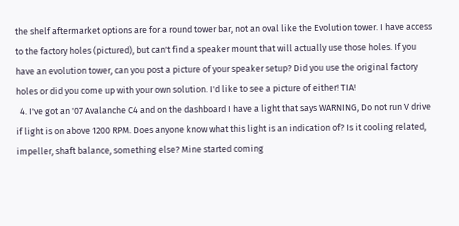the shelf aftermarket options are for a round tower bar, not an oval like the Evolution tower. I have access to the factory holes (pictured), but can't find a speaker mount that will actually use those holes. If you have an evolution tower, can you post a picture of your speaker setup? Did you use the original factory holes or did you come up with your own solution. I'd like to see a picture of either! TIA!
  4. I've got an '07 Avalanche C4 and on the dashboard I have a light that says WARNING, Do not run V drive if light is on above 1200 RPM. Does anyone know what this light is an indication of? Is it cooling related, impeller, shaft balance, something else? Mine started coming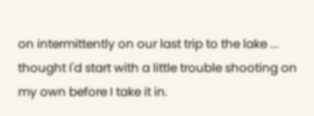on intermittently on our last trip to the lake ... thought I'd start with a little trouble shooting on my own before I take it in.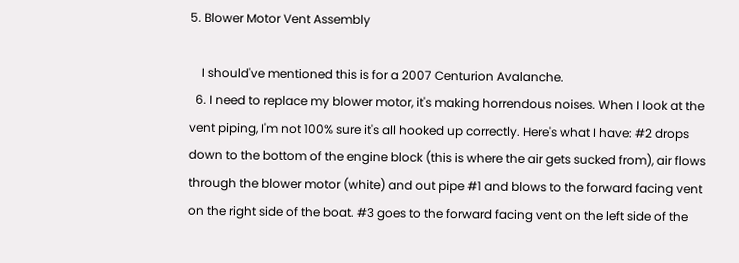5. Blower Motor Vent Assembly

    I should've mentioned this is for a 2007 Centurion Avalanche.
  6. I need to replace my blower motor, it's making horrendous noises. When I look at the vent piping, I'm not 100% sure it's all hooked up correctly. Here's what I have: #2 drops down to the bottom of the engine block (this is where the air gets sucked from), air flows through the blower motor (white) and out pipe #1 and blows to the forward facing vent on the right side of the boat. #3 goes to the forward facing vent on the left side of the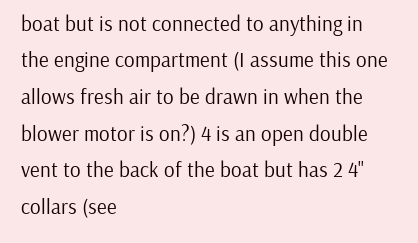boat but is not connected to anything in the engine compartment (I assume this one allows fresh air to be drawn in when the blower motor is on?) 4 is an open double vent to the back of the boat but has 2 4" collars (see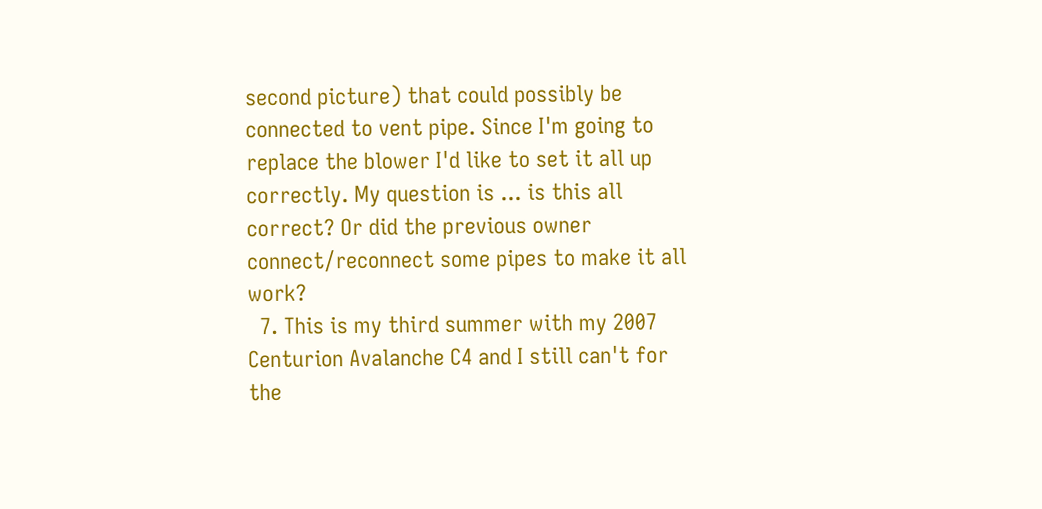second picture) that could possibly be connected to vent pipe. Since I'm going to replace the blower I'd like to set it all up correctly. My question is ... is this all correct? Or did the previous owner connect/reconnect some pipes to make it all work?
  7. This is my third summer with my 2007 Centurion Avalanche C4 and I still can't for the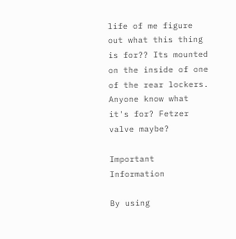life of me figure out what this thing is for?? Its mounted on the inside of one of the rear lockers. Anyone know what it's for? Fetzer valve maybe?

Important Information

By using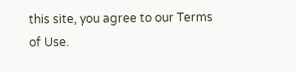this site, you agree to our Terms of Use.